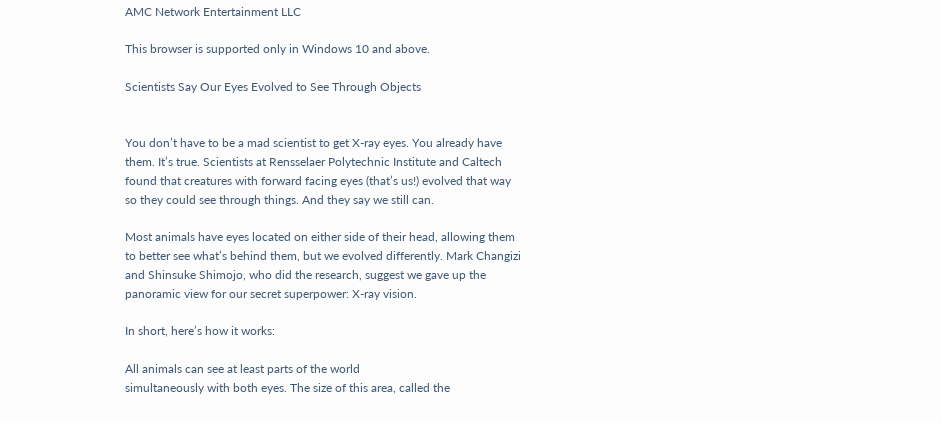AMC Network Entertainment LLC

This browser is supported only in Windows 10 and above.

Scientists Say Our Eyes Evolved to See Through Objects


You don’t have to be a mad scientist to get X-ray eyes. You already have them. It’s true. Scientists at Rensselaer Polytechnic Institute and Caltech found that creatures with forward facing eyes (that’s us!) evolved that way so they could see through things. And they say we still can.

Most animals have eyes located on either side of their head, allowing them to better see what’s behind them, but we evolved differently. Mark Changizi and Shinsuke Shimojo, who did the research, suggest we gave up the panoramic view for our secret superpower: X-ray vision.

In short, here’s how it works:

All animals can see at least parts of the world
simultaneously with both eyes. The size of this area, called the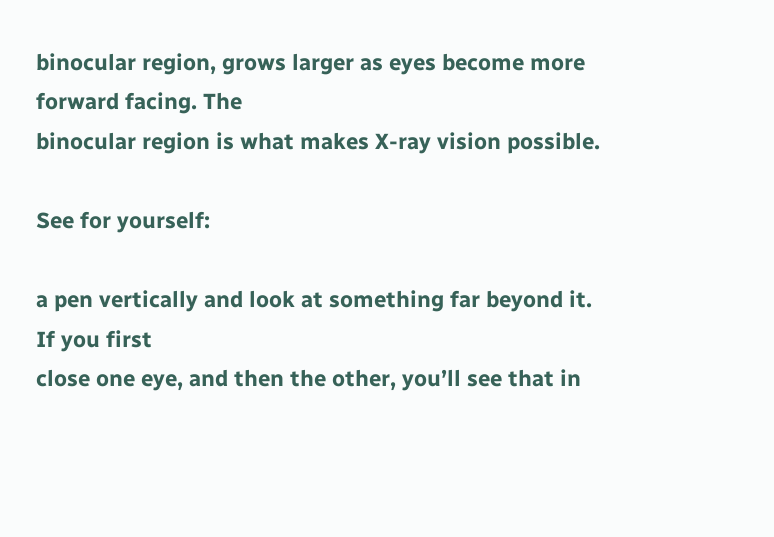binocular region, grows larger as eyes become more forward facing. The
binocular region is what makes X-ray vision possible.

See for yourself:

a pen vertically and look at something far beyond it. If you first
close one eye, and then the other, you’ll see that in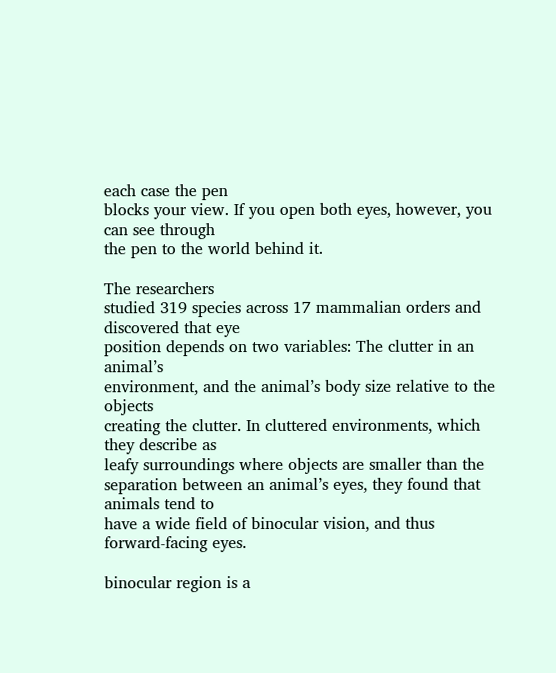each case the pen
blocks your view. If you open both eyes, however, you can see through
the pen to the world behind it.

The researchers
studied 319 species across 17 mammalian orders and discovered that eye
position depends on two variables: The clutter in an animal’s
environment, and the animal’s body size relative to the objects
creating the clutter. In cluttered environments, which they describe as
leafy surroundings where objects are smaller than the
separation between an animal’s eyes, they found that animals tend to
have a wide field of binocular vision, and thus forward-facing eyes.

binocular region is a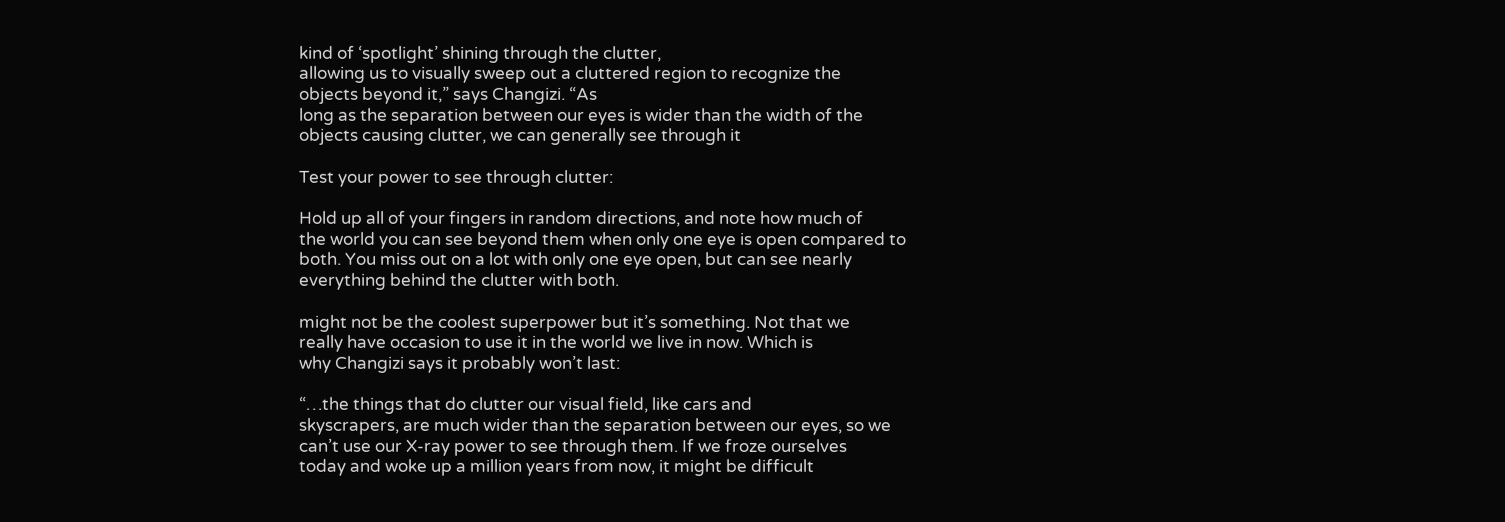kind of ‘spotlight’ shining through the clutter,
allowing us to visually sweep out a cluttered region to recognize the
objects beyond it,” says Changizi. “As
long as the separation between our eyes is wider than the width of the
objects causing clutter, we can generally see through it

Test your power to see through clutter:

Hold up all of your fingers in random directions, and note how much of
the world you can see beyond them when only one eye is open compared to
both. You miss out on a lot with only one eye open, but can see nearly
everything behind the clutter with both.

might not be the coolest superpower but it’s something. Not that we
really have occasion to use it in the world we live in now. Which is
why Changizi says it probably won’t last:

“…the things that do clutter our visual field, like cars and
skyscrapers, are much wider than the separation between our eyes, so we
can’t use our X-ray power to see through them. If we froze ourselves
today and woke up a million years from now, it might be difficult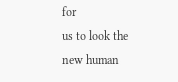for
us to look the new human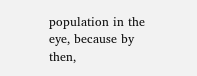population in the eye, because by then,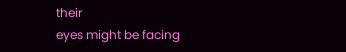their
eyes might be facing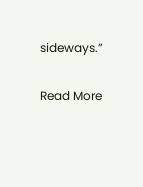sideways.”

Read More